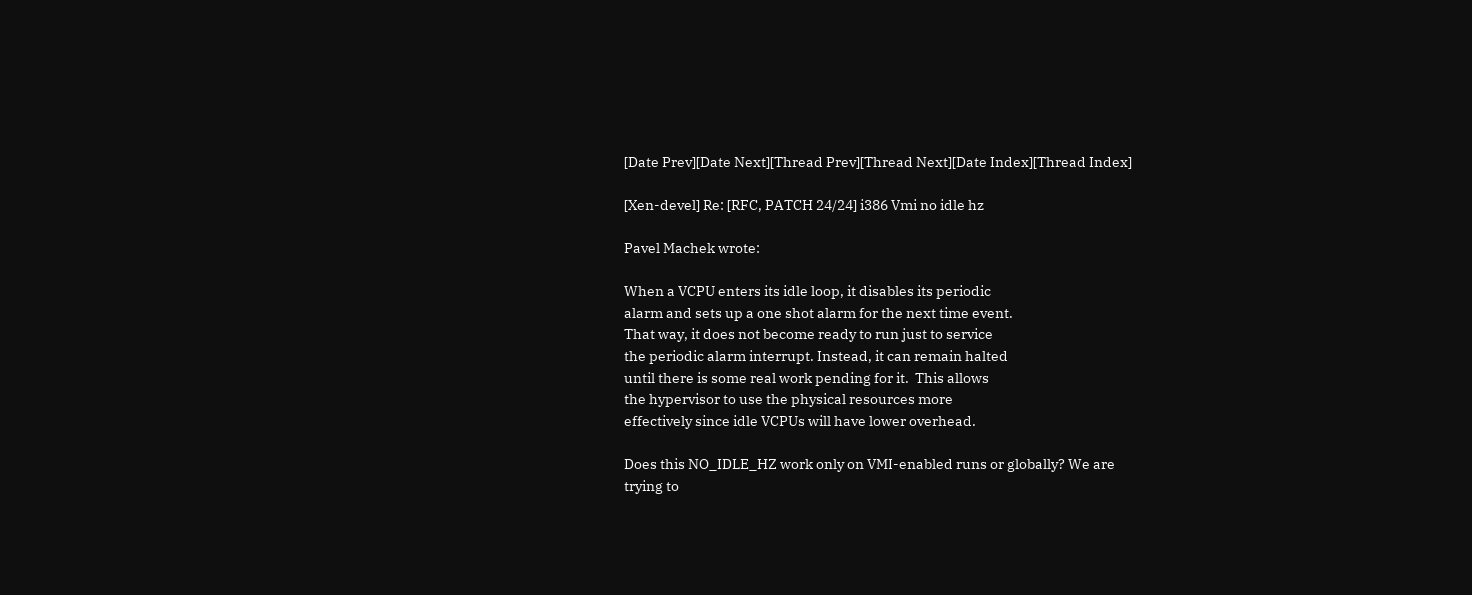[Date Prev][Date Next][Thread Prev][Thread Next][Date Index][Thread Index]

[Xen-devel] Re: [RFC, PATCH 24/24] i386 Vmi no idle hz

Pavel Machek wrote:

When a VCPU enters its idle loop, it disables its periodic
alarm and sets up a one shot alarm for the next time event.
That way, it does not become ready to run just to service
the periodic alarm interrupt. Instead, it can remain halted
until there is some real work pending for it.  This allows
the hypervisor to use the physical resources more
effectively since idle VCPUs will have lower overhead.

Does this NO_IDLE_HZ work only on VMI-enabled runs or globally? We are
trying to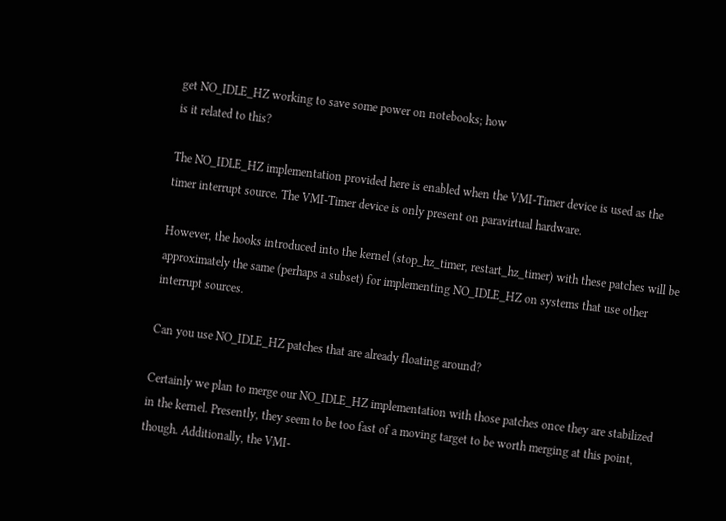get NO_IDLE_HZ working to save some power on notebooks; how
is it related to this?

The NO_IDLE_HZ implementation provided here is enabled when the VMI-Timer device is used as the timer interrupt source. The VMI-Timer device is only present on paravirtual hardware.

However, the hooks introduced into the kernel (stop_hz_timer, restart_hz_timer) with these patches will be approximately the same (perhaps a subset) for implementing NO_IDLE_HZ on systems that use other interrupt sources.

Can you use NO_IDLE_HZ patches that are already floating around?

Certainly we plan to merge our NO_IDLE_HZ implementation with those patches once they are stabilized in the kernel. Presently, they seem to be too fast of a moving target to be worth merging at this point, though. Additionally, the VMI-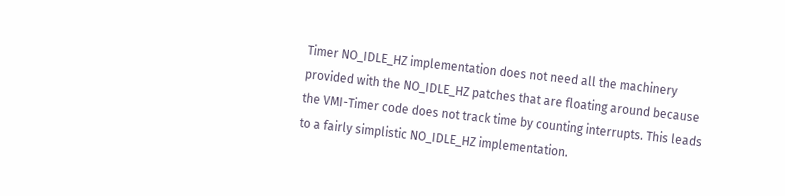Timer NO_IDLE_HZ implementation does not need all the machinery provided with the NO_IDLE_HZ patches that are floating around because the VMI-Timer code does not track time by counting interrupts. This leads to a fairly simplistic NO_IDLE_HZ implementation.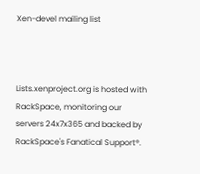Xen-devel mailing list



Lists.xenproject.org is hosted with RackSpace, monitoring our
servers 24x7x365 and backed by RackSpace's Fanatical Support®.